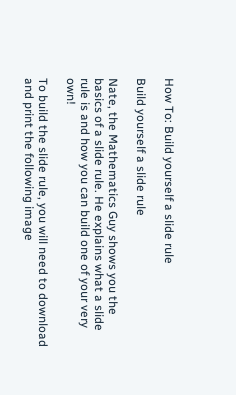How To: Build yourself a slide rule

Build yourself a slide rule

Nate, the Mathematics Guy shows you the basics of a slide rule. He explains what a slide rule is and how you can build one of your very own!

To build the slide rule, you will need to download and print the following image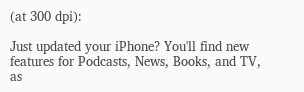(at 300 dpi):

Just updated your iPhone? You'll find new features for Podcasts, News, Books, and TV, as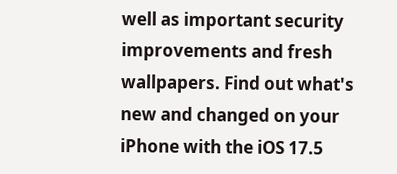well as important security improvements and fresh wallpapers. Find out what's new and changed on your iPhone with the iOS 17.5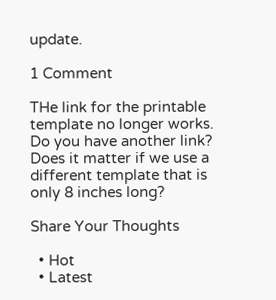update.

1 Comment

THe link for the printable template no longer works. Do you have another link? Does it matter if we use a different template that is only 8 inches long?

Share Your Thoughts

  • Hot
  • Latest